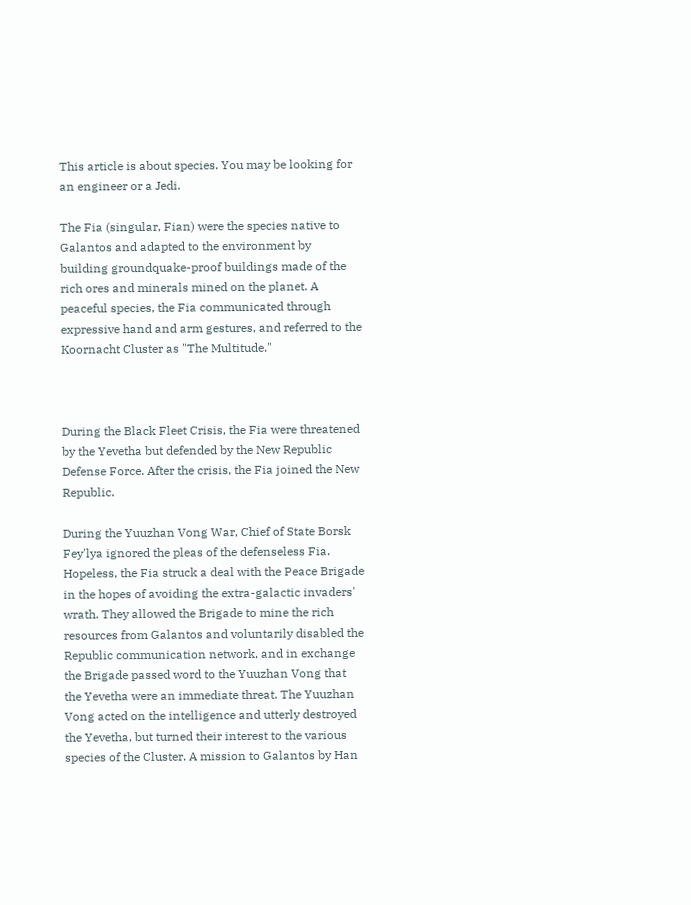This article is about species. You may be looking for an engineer or a Jedi.

The Fia (singular, Fian) were the species native to Galantos and adapted to the environment by building groundquake-proof buildings made of the rich ores and minerals mined on the planet. A peaceful species, the Fia communicated through expressive hand and arm gestures, and referred to the Koornacht Cluster as "The Multitude."



During the Black Fleet Crisis, the Fia were threatened by the Yevetha but defended by the New Republic Defense Force. After the crisis, the Fia joined the New Republic.

During the Yuuzhan Vong War, Chief of State Borsk Fey'lya ignored the pleas of the defenseless Fia. Hopeless, the Fia struck a deal with the Peace Brigade in the hopes of avoiding the extra-galactic invaders' wrath. They allowed the Brigade to mine the rich resources from Galantos and voluntarily disabled the Republic communication network, and in exchange the Brigade passed word to the Yuuzhan Vong that the Yevetha were an immediate threat. The Yuuzhan Vong acted on the intelligence and utterly destroyed the Yevetha, but turned their interest to the various species of the Cluster. A mission to Galantos by Han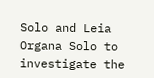Solo and Leia Organa Solo to investigate the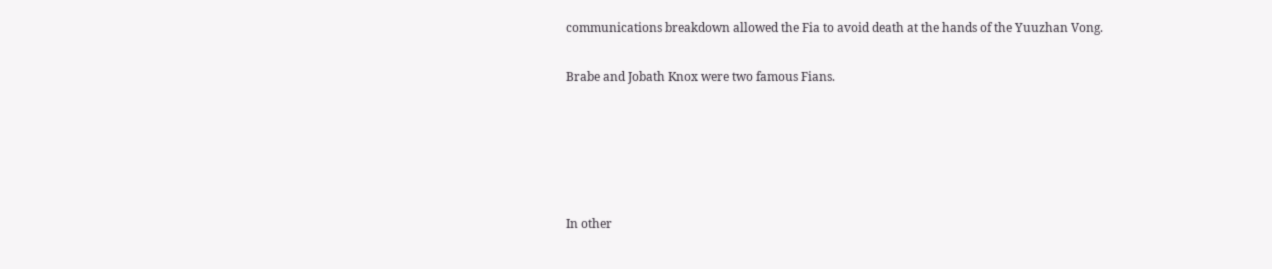communications breakdown allowed the Fia to avoid death at the hands of the Yuuzhan Vong.

Brabe and Jobath Knox were two famous Fians.





In other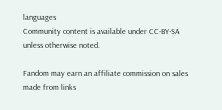languages
Community content is available under CC-BY-SA unless otherwise noted.

Fandom may earn an affiliate commission on sales made from links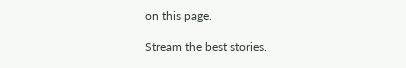on this page.

Stream the best stories.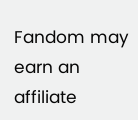Fandom may earn an affiliate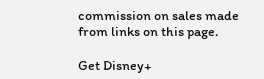commission on sales made from links on this page.

Get Disney+